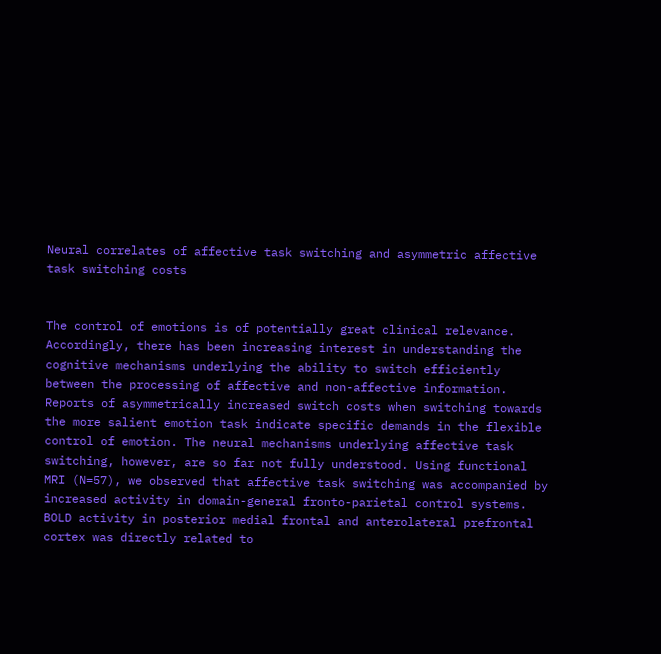Neural correlates of affective task switching and asymmetric affective task switching costs


The control of emotions is of potentially great clinical relevance. Accordingly, there has been increasing interest in understanding the cognitive mechanisms underlying the ability to switch efficiently between the processing of affective and non-affective information. Reports of asymmetrically increased switch costs when switching towards the more salient emotion task indicate specific demands in the flexible control of emotion. The neural mechanisms underlying affective task switching, however, are so far not fully understood. Using functional MRI (N=57), we observed that affective task switching was accompanied by increased activity in domain-general fronto-parietal control systems. BOLD activity in posterior medial frontal and anterolateral prefrontal cortex was directly related to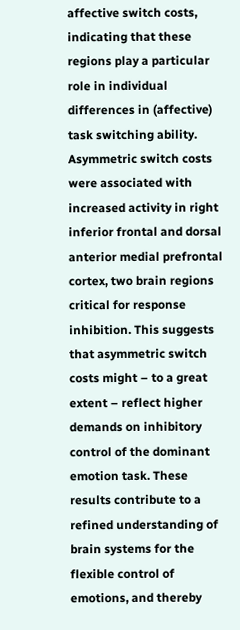affective switch costs, indicating that these regions play a particular role in individual differences in (affective) task switching ability. Asymmetric switch costs were associated with increased activity in right inferior frontal and dorsal anterior medial prefrontal cortex, two brain regions critical for response inhibition. This suggests that asymmetric switch costs might – to a great extent – reflect higher demands on inhibitory control of the dominant emotion task. These results contribute to a refined understanding of brain systems for the flexible control of emotions, and thereby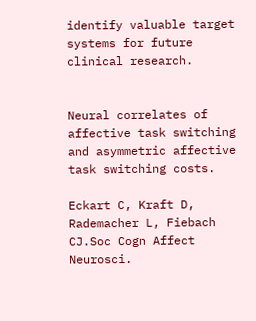identify valuable target systems for future clinical research.


Neural correlates of affective task switching and asymmetric affective task switching costs.

Eckart C, Kraft D, Rademacher L, Fiebach CJ.Soc Cogn Affect Neurosci.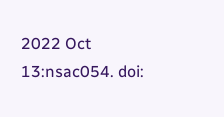2022 Oct 13:nsac054. doi: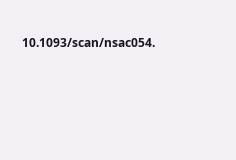10.1093/scan/nsac054.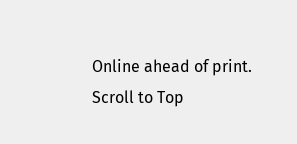Online ahead of print.
Scroll to Top